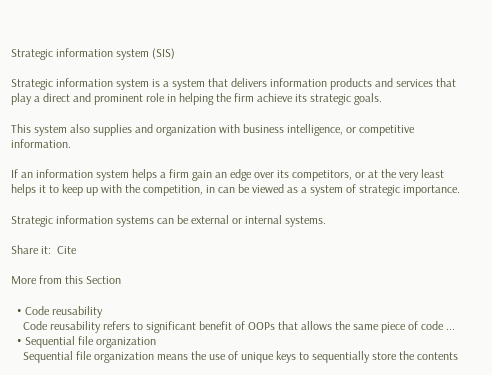Strategic information system (SIS)

Strategic information system is a system that delivers information products and services that play a direct and prominent role in helping the firm achieve its strategic goals.

This system also supplies and organization with business intelligence, or competitive information.

If an information system helps a firm gain an edge over its competitors, or at the very least helps it to keep up with the competition, in can be viewed as a system of strategic importance.

Strategic information systems can be external or internal systems.

Share it:  Cite

More from this Section

  • Code reusability
    Code reusability refers to significant benefit of OOPs that allows the same piece of code ...
  • Sequential file organization
    Sequential file organization means the use of unique keys to sequentially store the contents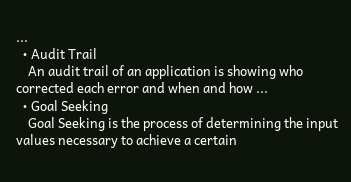...
  • Audit Trail
    An audit trail of an application is showing who corrected each error and when and how ...
  • Goal Seeking
    Goal Seeking is the process of determining the input values necessary to achieve a certain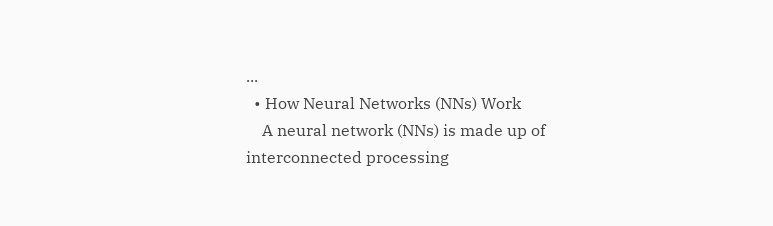...
  • How Neural Networks (NNs) Work
    A neural network (NNs) is made up of interconnected processing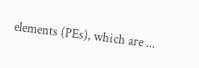elements (PEs), which are ...